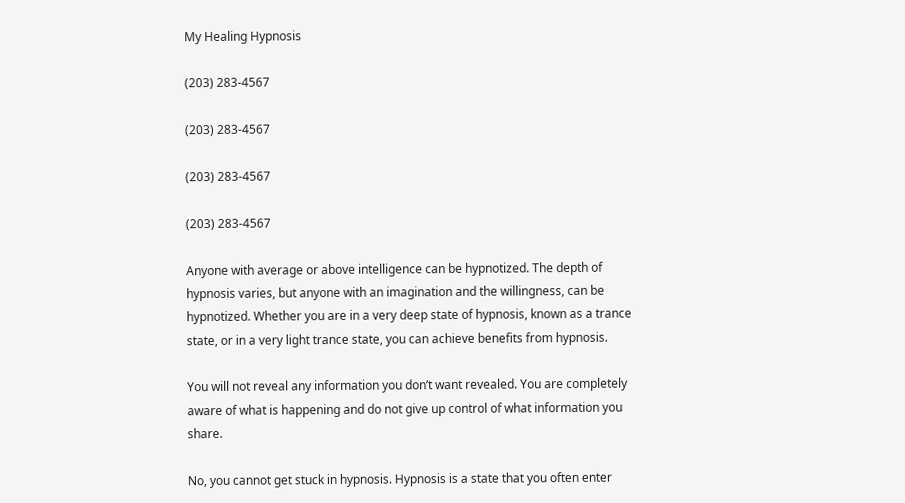My Healing Hypnosis

(203) 283-4567

(203) 283-4567

(203) 283-4567

(203) 283-4567

Anyone with average or above intelligence can be hypnotized. The depth of hypnosis varies, but anyone with an imagination and the willingness, can be hypnotized. Whether you are in a very deep state of hypnosis, known as a trance state, or in a very light trance state, you can achieve benefits from hypnosis.

You will not reveal any information you don’t want revealed. You are completely aware of what is happening and do not give up control of what information you share.

No, you cannot get stuck in hypnosis. Hypnosis is a state that you often enter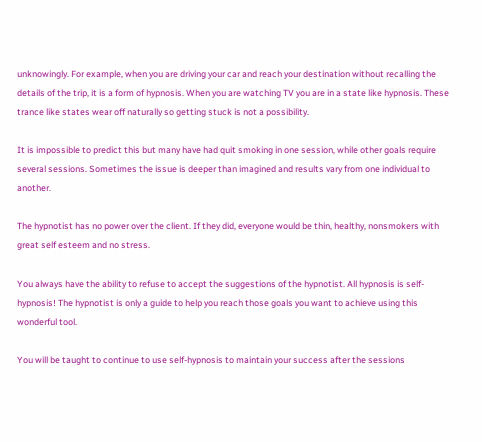unknowingly. For example, when you are driving your car and reach your destination without recalling the details of the trip, it is a form of hypnosis. When you are watching TV you are in a state like hypnosis. These trance like states wear off naturally so getting stuck is not a possibility.

It is impossible to predict this but many have had quit smoking in one session, while other goals require several sessions. Sometimes the issue is deeper than imagined and results vary from one individual to another.

The hypnotist has no power over the client. If they did, everyone would be thin, healthy, nonsmokers with great self esteem and no stress.

You always have the ability to refuse to accept the suggestions of the hypnotist. All hypnosis is self-hypnosis! The hypnotist is only a guide to help you reach those goals you want to achieve using this wonderful tool.

You will be taught to continue to use self-hypnosis to maintain your success after the sessions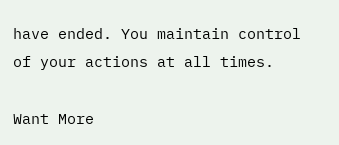have ended. You maintain control of your actions at all times.

Want More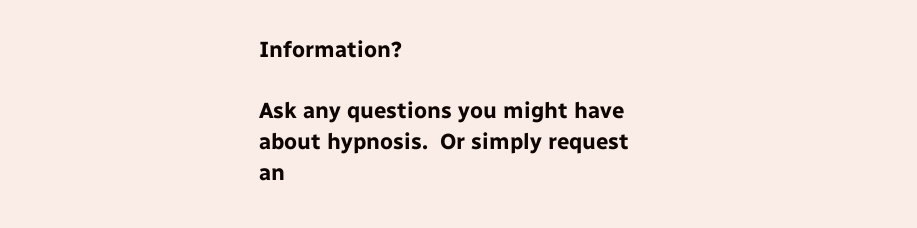Information?

Ask any questions you might have about hypnosis.  Or simply request an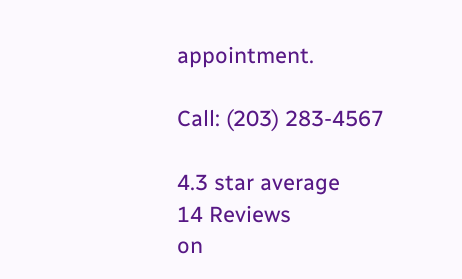appointment.

Call: (203) 283-4567

4.3 star average
14 Reviews
on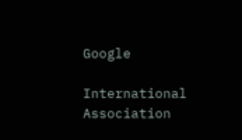Google

International Association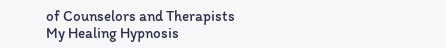of Counselors and Therapists
My Healing Hypnosis